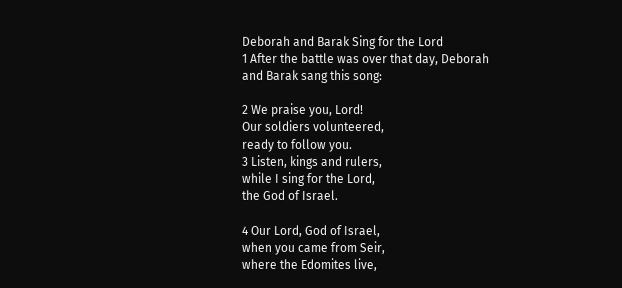Deborah and Barak Sing for the Lord
1 After the battle was over that day, Deborah and Barak sang this song:

2 We praise you, Lord!
Our soldiers volunteered,
ready to follow you.
3 Listen, kings and rulers,
while I sing for the Lord,
the God of Israel.

4 Our Lord, God of Israel,
when you came from Seir,
where the Edomites live,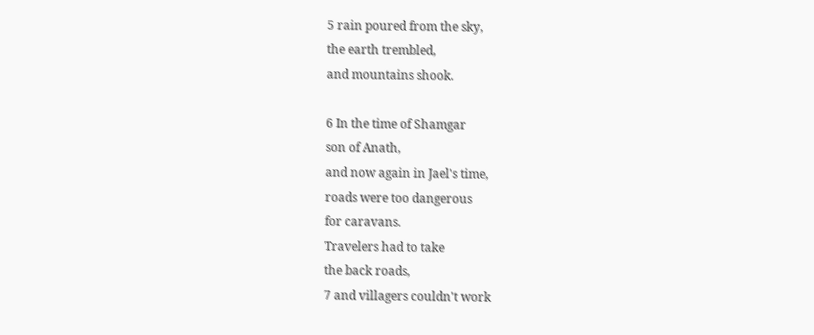5 rain poured from the sky,
the earth trembled,
and mountains shook.

6 In the time of Shamgar
son of Anath,
and now again in Jael's time,
roads were too dangerous
for caravans.
Travelers had to take
the back roads,
7 and villagers couldn't work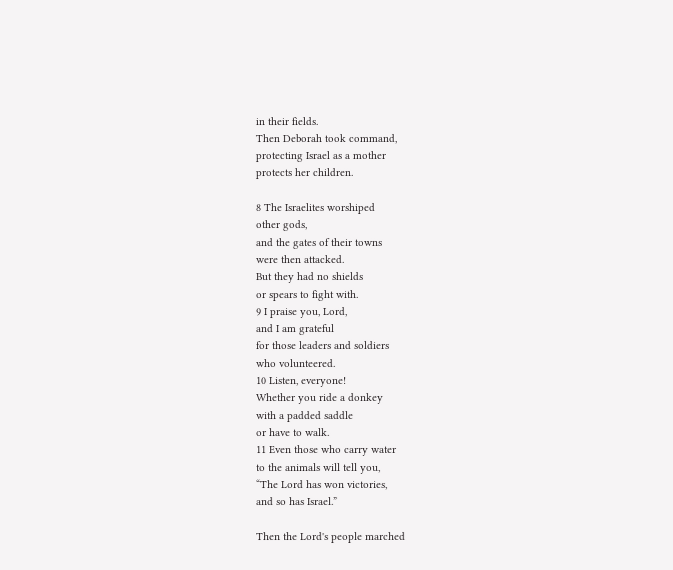in their fields.
Then Deborah took command,
protecting Israel as a mother
protects her children.

8 The Israelites worshiped
other gods,
and the gates of their towns
were then attacked.
But they had no shields
or spears to fight with.
9 I praise you, Lord,
and I am grateful
for those leaders and soldiers
who volunteered.
10 Listen, everyone!
Whether you ride a donkey
with a padded saddle
or have to walk.
11 Even those who carry water
to the animals will tell you,
“The Lord has won victories,
and so has Israel.”

Then the Lord's people marched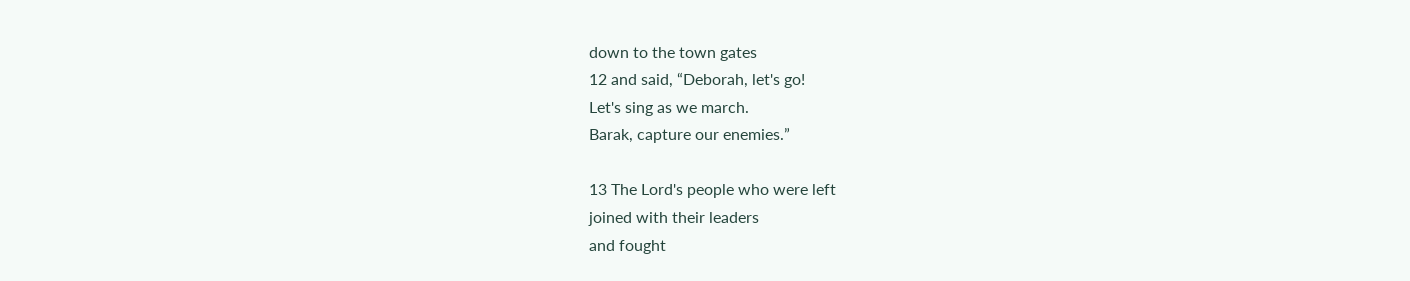down to the town gates
12 and said, “Deborah, let's go!
Let's sing as we march.
Barak, capture our enemies.”

13 The Lord's people who were left
joined with their leaders
and fought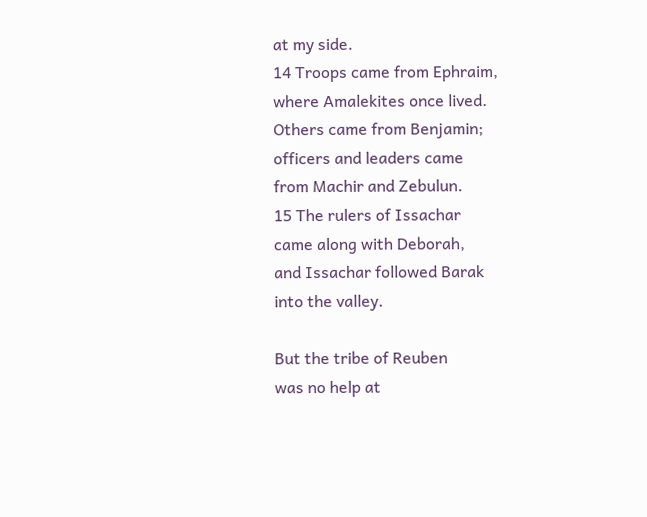at my side.
14 Troops came from Ephraim,
where Amalekites once lived.
Others came from Benjamin;
officers and leaders came
from Machir and Zebulun.
15 The rulers of Issachar
came along with Deborah,
and Issachar followed Barak
into the valley.

But the tribe of Reuben
was no help at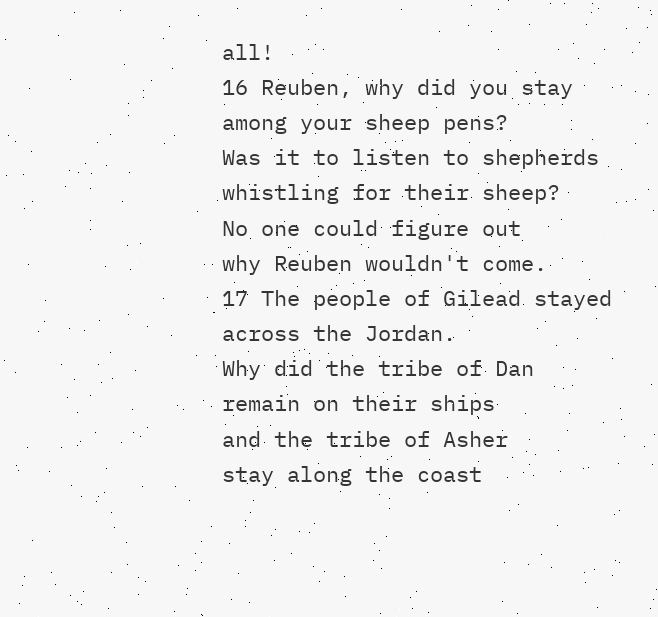all!
16 Reuben, why did you stay
among your sheep pens?
Was it to listen to shepherds
whistling for their sheep?
No one could figure out
why Reuben wouldn't come.
17 The people of Gilead stayed
across the Jordan.
Why did the tribe of Dan
remain on their ships
and the tribe of Asher
stay along the coast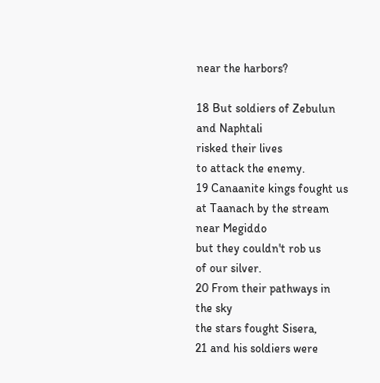near the harbors?

18 But soldiers of Zebulun
and Naphtali
risked their lives
to attack the enemy.
19 Canaanite kings fought us
at Taanach by the stream
near Megiddo
but they couldn't rob us
of our silver.
20 From their pathways in the sky
the stars fought Sisera,
21 and his soldiers were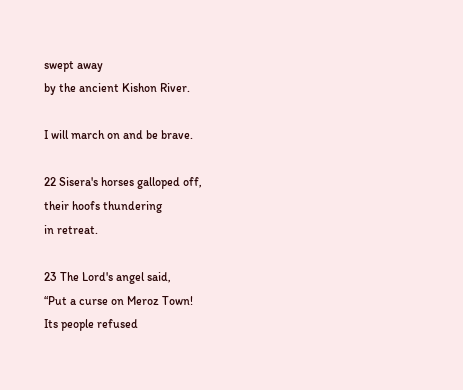swept away
by the ancient Kishon River.

I will march on and be brave.

22 Sisera's horses galloped off,
their hoofs thundering
in retreat.

23 The Lord's angel said,
“Put a curse on Meroz Town!
Its people refused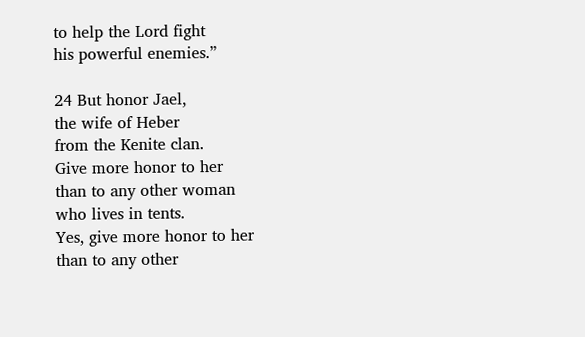to help the Lord fight
his powerful enemies.”

24 But honor Jael,
the wife of Heber
from the Kenite clan.
Give more honor to her
than to any other woman
who lives in tents.
Yes, give more honor to her
than to any other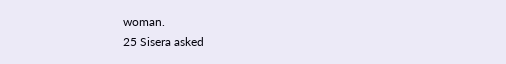woman.
25 Sisera asked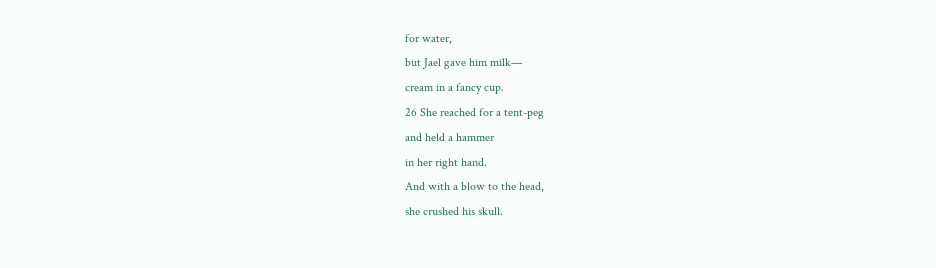for water,
but Jael gave him milk—
cream in a fancy cup.
26 She reached for a tent-peg
and held a hammer
in her right hand.
And with a blow to the head,
she crushed his skull.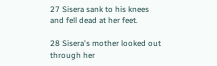27 Sisera sank to his knees
and fell dead at her feet.

28 Sisera's mother looked out
through her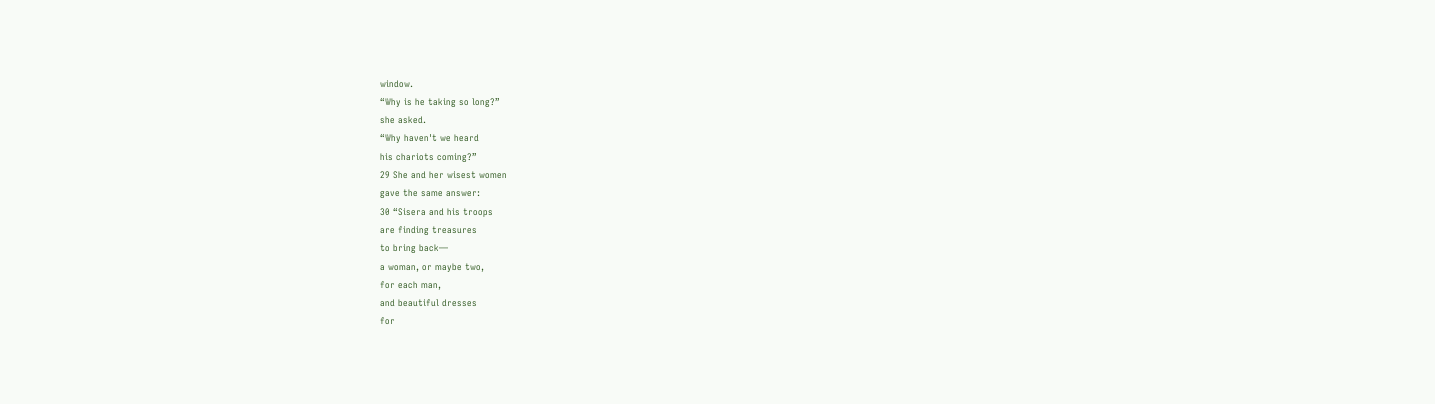window.
“Why is he taking so long?”
she asked.
“Why haven't we heard
his chariots coming?”
29 She and her wisest women
gave the same answer:
30 “Sisera and his troops
are finding treasures
to bring back—
a woman, or maybe two,
for each man,
and beautiful dresses
for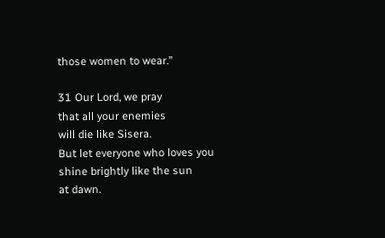those women to wear.”

31 Our Lord, we pray
that all your enemies
will die like Sisera.
But let everyone who loves you
shine brightly like the sun
at dawn.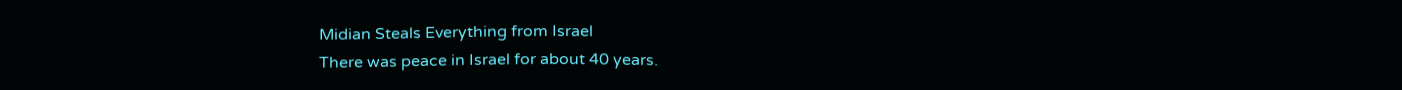Midian Steals Everything from Israel
There was peace in Israel for about 40 years.